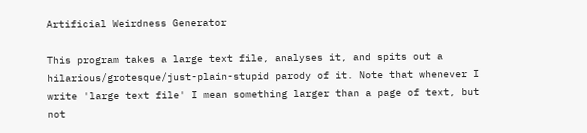Artificial Weirdness Generator

This program takes a large text file, analyses it, and spits out a hilarious/grotesque/just-plain-stupid parody of it. Note that whenever I write 'large text file' I mean something larger than a page of text, but not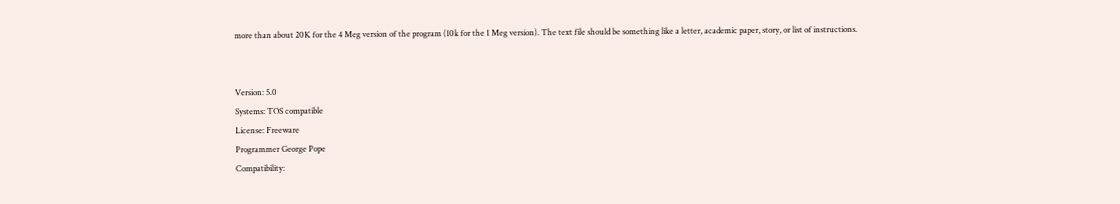more than about 20K for the 4 Meg version of the program (10k for the 1 Meg version). The text file should be something like a letter, academic paper, story, or list of instructions.


Version: 5.0
Systems: TOS compatible
License: Freeware
Programmer George Pope
Compatibility: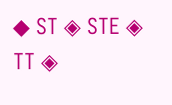◆ ST ◈ STE ◈ TT ◈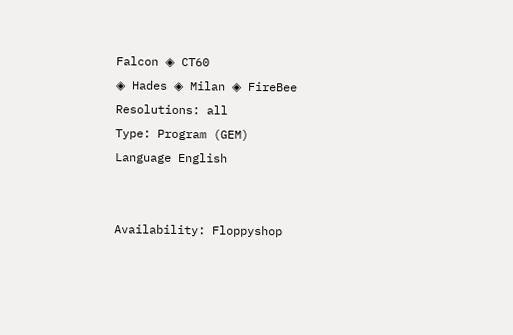Falcon ◈ CT60
◈ Hades ◈ Milan ◈ FireBee
Resolutions: all
Type: Program (GEM)
Language English


Availability: Floppyshop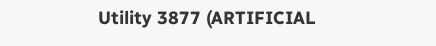Utility 3877 (ARTIFICIAL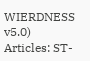WIERDNESS v5.0)
Articles: ST-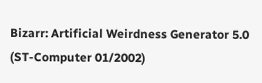Bizarr: Artificial Weirdness Generator 5.0 (ST-Computer 01/2002)